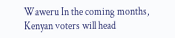Waweru In the coming months, Kenyan voters will head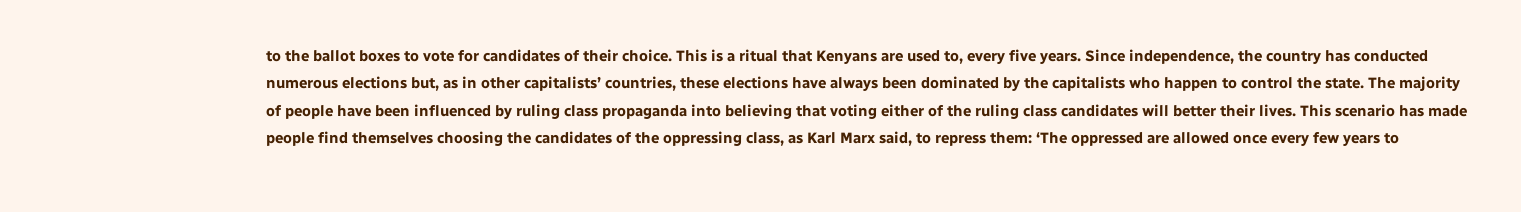to the ballot boxes to vote for candidates of their choice. This is a ritual that Kenyans are used to, every five years. Since independence, the country has conducted numerous elections but, as in other capitalists’ countries, these elections have always been dominated by the capitalists who happen to control the state. The majority of people have been influenced by ruling class propaganda into believing that voting either of the ruling class candidates will better their lives. This scenario has made people find themselves choosing the candidates of the oppressing class, as Karl Marx said, to repress them: ‘The oppressed are allowed once every few years to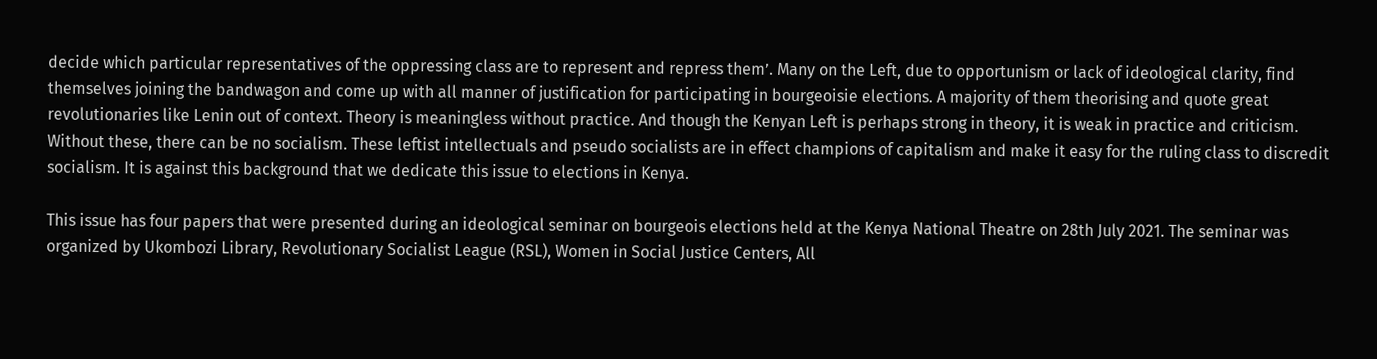decide which particular representatives of the oppressing class are to represent and repress them’. Many on the Left, due to opportunism or lack of ideological clarity, find themselves joining the bandwagon and come up with all manner of justification for participating in bourgeoisie elections. A majority of them theorising and quote great revolutionaries like Lenin out of context. Theory is meaningless without practice. And though the Kenyan Left is perhaps strong in theory, it is weak in practice and criticism. Without these, there can be no socialism. These leftist intellectuals and pseudo socialists are in effect champions of capitalism and make it easy for the ruling class to discredit socialism. It is against this background that we dedicate this issue to elections in Kenya.

This issue has four papers that were presented during an ideological seminar on bourgeois elections held at the Kenya National Theatre on 28th July 2021. The seminar was organized by Ukombozi Library, Revolutionary Socialist League (RSL), Women in Social Justice Centers, All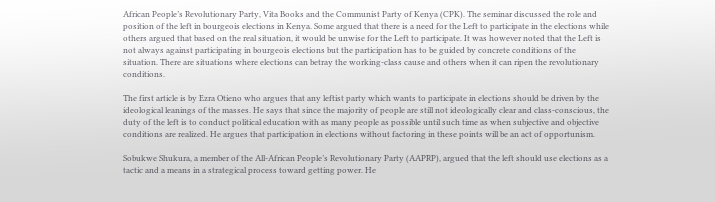African People’s Revolutionary Party, Vita Books and the Communist Party of Kenya (CPK). The seminar discussed the role and position of the left in bourgeois elections in Kenya. Some argued that there is a need for the Left to participate in the elections while others argued that based on the real situation, it would be unwise for the Left to participate. It was however noted that the Left is not always against participating in bourgeois elections but the participation has to be guided by concrete conditions of the situation. There are situations where elections can betray the working-class cause and others when it can ripen the revolutionary conditions.

The first article is by Ezra Otieno who argues that any leftist party which wants to participate in elections should be driven by the ideological leanings of the masses. He says that since the majority of people are still not ideologically clear and class-conscious, the duty of the left is to conduct political education with as many people as possible until such time as when subjective and objective conditions are realized. He argues that participation in elections without factoring in these points will be an act of opportunism.

Sobukwe Shukura, a member of the All-African People’s Revolutionary Party (AAPRP), argued that the left should use elections as a tactic and a means in a strategical process toward getting power. He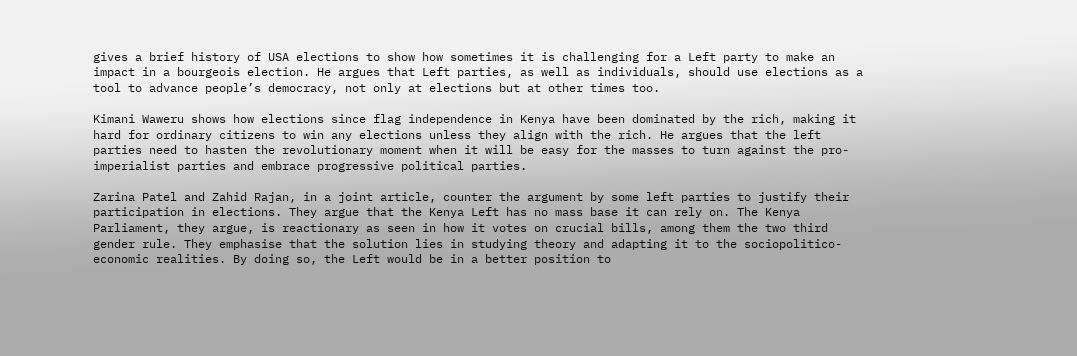gives a brief history of USA elections to show how sometimes it is challenging for a Left party to make an impact in a bourgeois election. He argues that Left parties, as well as individuals, should use elections as a tool to advance people’s democracy, not only at elections but at other times too.

Kimani Waweru shows how elections since flag independence in Kenya have been dominated by the rich, making it hard for ordinary citizens to win any elections unless they align with the rich. He argues that the left parties need to hasten the revolutionary moment when it will be easy for the masses to turn against the pro-imperialist parties and embrace progressive political parties.

Zarina Patel and Zahid Rajan, in a joint article, counter the argument by some left parties to justify their participation in elections. They argue that the Kenya Left has no mass base it can rely on. The Kenya Parliament, they argue, is reactionary as seen in how it votes on crucial bills, among them the two third gender rule. They emphasise that the solution lies in studying theory and adapting it to the sociopolitico-economic realities. By doing so, the Left would be in a better position to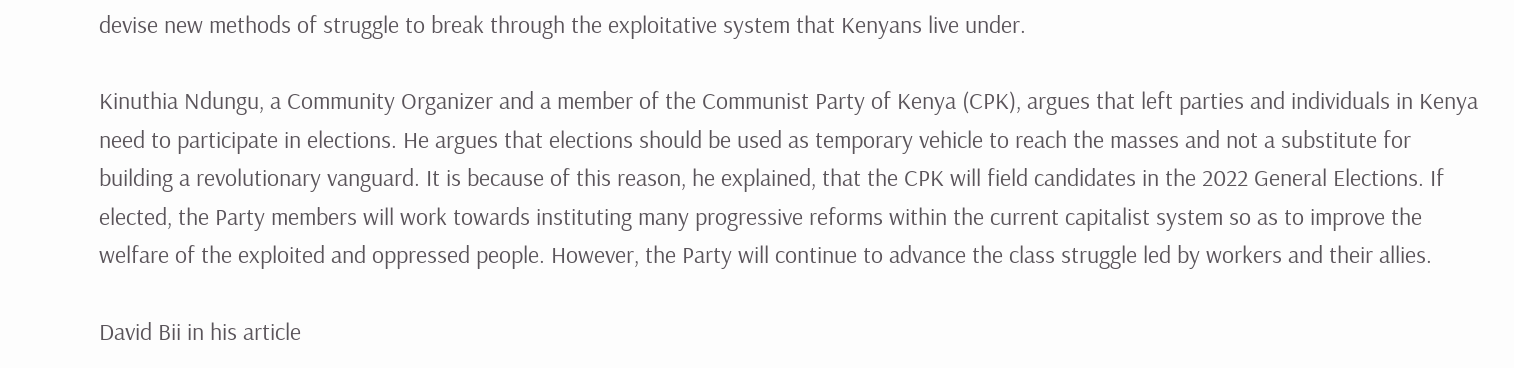devise new methods of struggle to break through the exploitative system that Kenyans live under.

Kinuthia Ndungu, a Community Organizer and a member of the Communist Party of Kenya (CPK), argues that left parties and individuals in Kenya need to participate in elections. He argues that elections should be used as temporary vehicle to reach the masses and not a substitute for building a revolutionary vanguard. It is because of this reason, he explained, that the CPK will field candidates in the 2022 General Elections. If elected, the Party members will work towards instituting many progressive reforms within the current capitalist system so as to improve the welfare of the exploited and oppressed people. However, the Party will continue to advance the class struggle led by workers and their allies.

David Bii in his article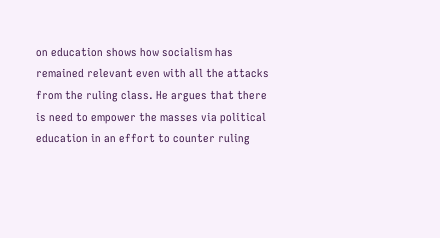on education shows how socialism has remained relevant even with all the attacks from the ruling class. He argues that there is need to empower the masses via political education in an effort to counter ruling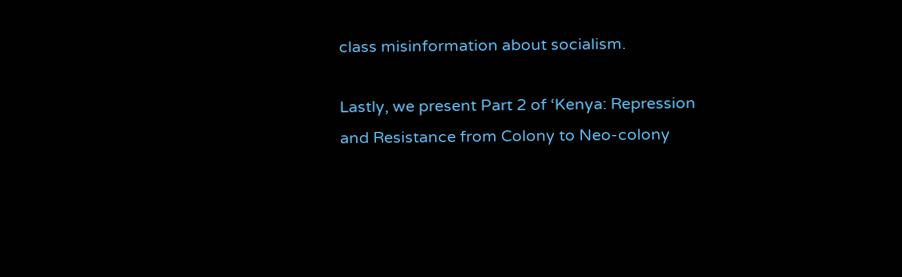class misinformation about socialism.

Lastly, we present Part 2 of ‘Kenya: Repression and Resistance from Colony to Neo-colony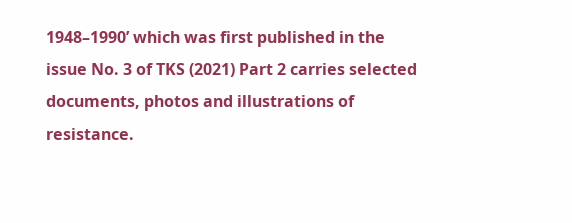1948–1990’ which was first published in the issue No. 3 of TKS (2021) Part 2 carries selected documents, photos and illustrations of resistance.